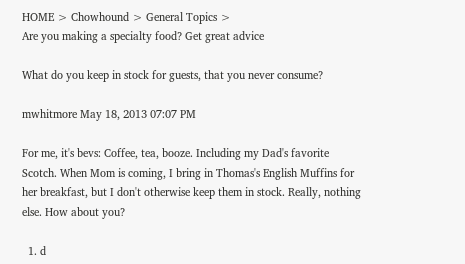HOME > Chowhound > General Topics >
Are you making a specialty food? Get great advice

What do you keep in stock for guests, that you never consume?

mwhitmore May 18, 2013 07:07 PM

For me, it's bevs: Coffee, tea, booze. Including my Dad's favorite Scotch. When Mom is coming, I bring in Thomas's English Muffins for her breakfast, but I don't otherwise keep them in stock. Really, nothing else. How about you?

  1. d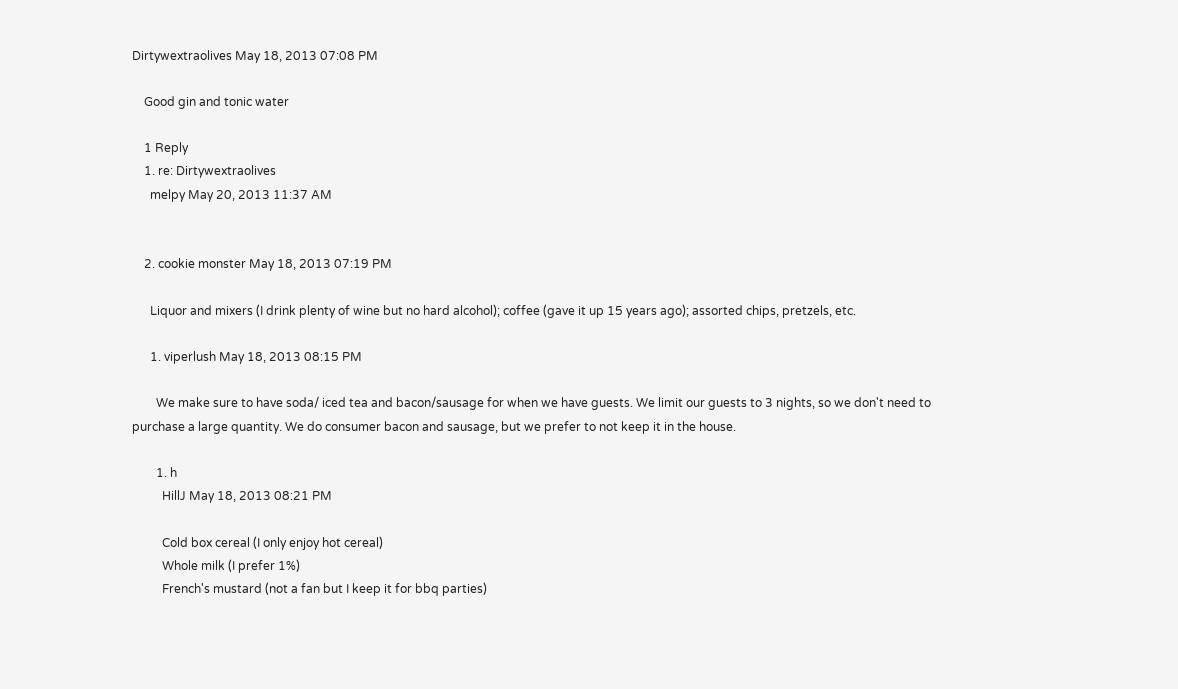Dirtywextraolives May 18, 2013 07:08 PM

    Good gin and tonic water

    1 Reply
    1. re: Dirtywextraolives
      melpy May 20, 2013 11:37 AM


    2. cookie monster May 18, 2013 07:19 PM

      Liquor and mixers (I drink plenty of wine but no hard alcohol); coffee (gave it up 15 years ago); assorted chips, pretzels, etc.

      1. viperlush May 18, 2013 08:15 PM

        We make sure to have soda/ iced tea and bacon/sausage for when we have guests. We limit our guests to 3 nights, so we don't need to purchase a large quantity. We do consumer bacon and sausage, but we prefer to not keep it in the house.

        1. h
          HillJ May 18, 2013 08:21 PM

          Cold box cereal (I only enjoy hot cereal)
          Whole milk (I prefer 1%)
          French's mustard (not a fan but I keep it for bbq parties)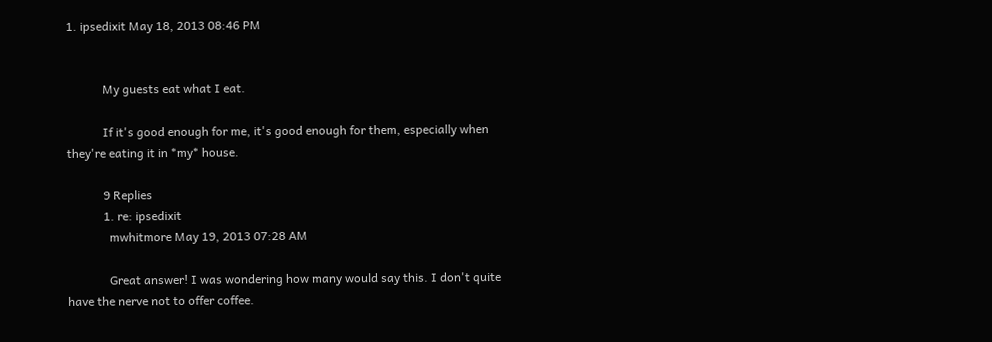1. ipsedixit May 18, 2013 08:46 PM


            My guests eat what I eat.

            If it's good enough for me, it's good enough for them, especially when they're eating it in *my* house.

            9 Replies
            1. re: ipsedixit
              mwhitmore May 19, 2013 07:28 AM

              Great answer! I was wondering how many would say this. I don't quite have the nerve not to offer coffee.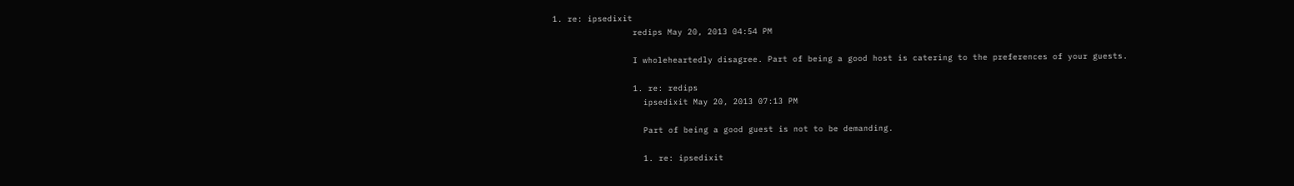1. re: ipsedixit
                redips May 20, 2013 04:54 PM

                I wholeheartedly disagree. Part of being a good host is catering to the preferences of your guests.

                1. re: redips
                  ipsedixit May 20, 2013 07:13 PM

                  Part of being a good guest is not to be demanding.

                  1. re: ipsedixit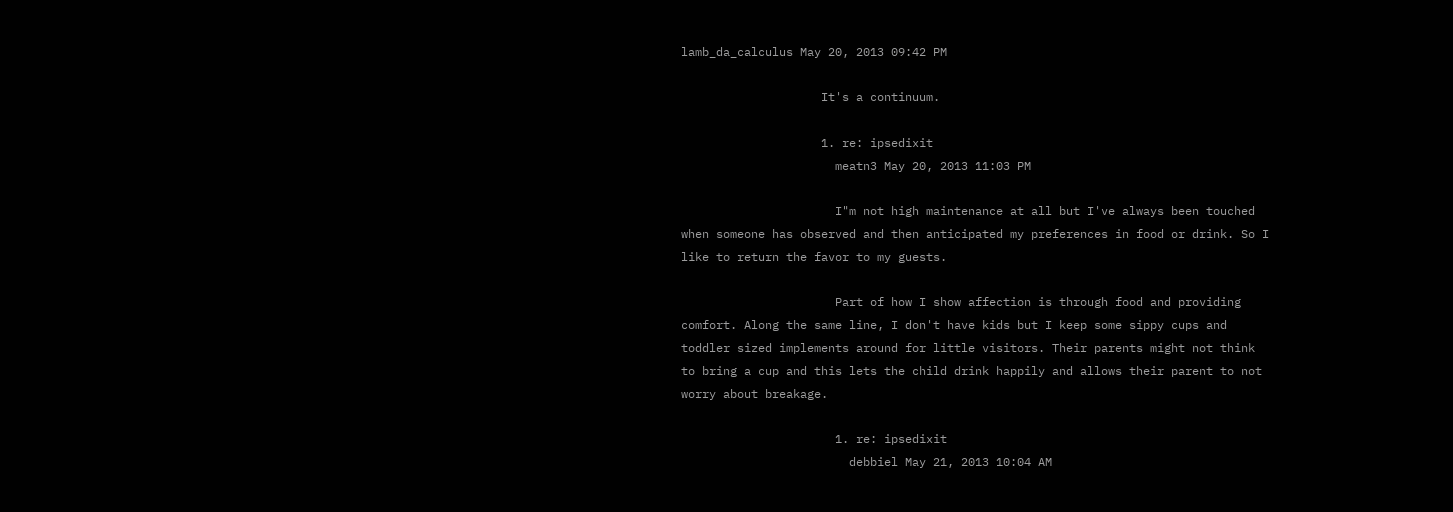lamb_da_calculus May 20, 2013 09:42 PM

                    It's a continuum.

                    1. re: ipsedixit
                      meatn3 May 20, 2013 11:03 PM

                      I"m not high maintenance at all but I've always been touched when someone has observed and then anticipated my preferences in food or drink. So I like to return the favor to my guests.

                      Part of how I show affection is through food and providing comfort. Along the same line, I don't have kids but I keep some sippy cups and toddler sized implements around for little visitors. Their parents might not think to bring a cup and this lets the child drink happily and allows their parent to not worry about breakage.

                      1. re: ipsedixit
                        debbiel May 21, 2013 10:04 AM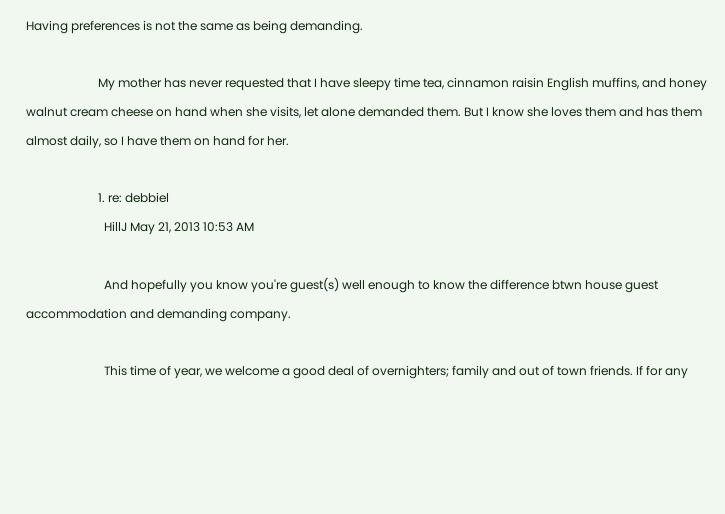Having preferences is not the same as being demanding.

                        My mother has never requested that I have sleepy time tea, cinnamon raisin English muffins, and honey walnut cream cheese on hand when she visits, let alone demanded them. But I know she loves them and has them almost daily, so I have them on hand for her.

                        1. re: debbiel
                          HillJ May 21, 2013 10:53 AM

                          And hopefully you know you're guest(s) well enough to know the difference btwn house guest accommodation and demanding company.

                          This time of year, we welcome a good deal of overnighters; family and out of town friends. If for any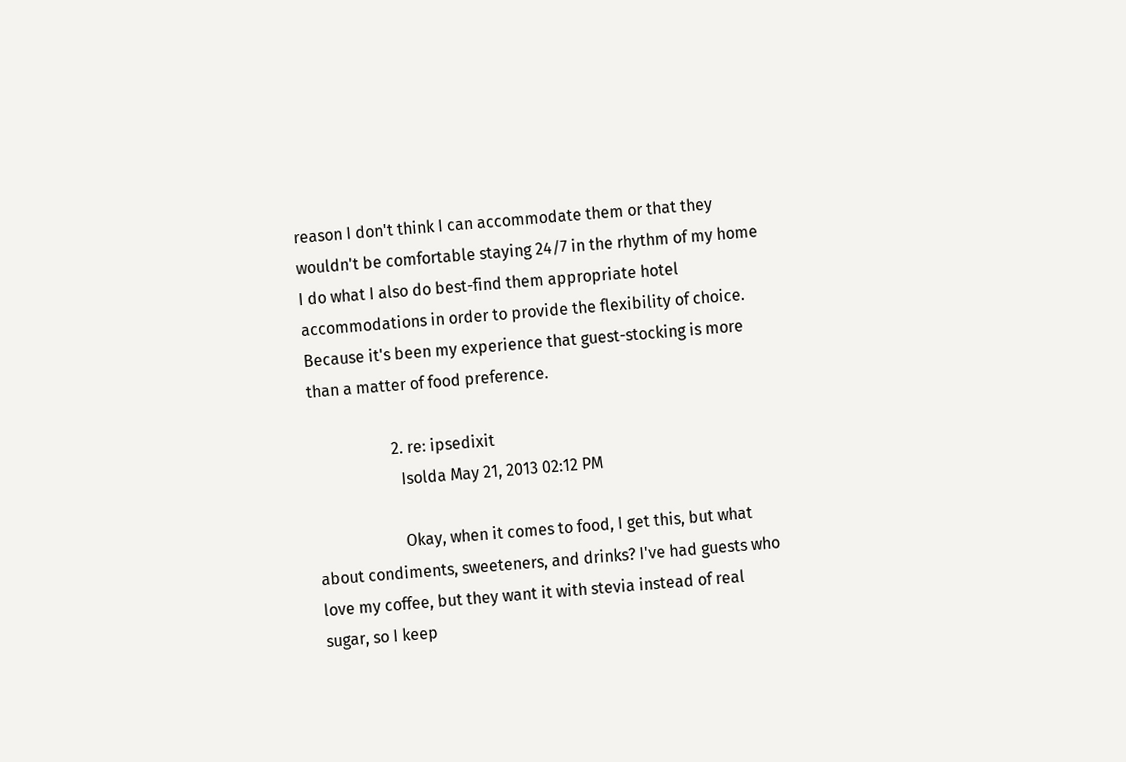reason I don't think I can accommodate them or that they wouldn't be comfortable staying 24/7 in the rhythm of my home I do what I also do best-find them appropriate hotel accommodations in order to provide the flexibility of choice. Because it's been my experience that guest-stocking is more than a matter of food preference.

                    2. re: ipsedixit
                      Isolda May 21, 2013 02:12 PM

                      Okay, when it comes to food, I get this, but what about condiments, sweeteners, and drinks? I've had guests who love my coffee, but they want it with stevia instead of real sugar, so I keep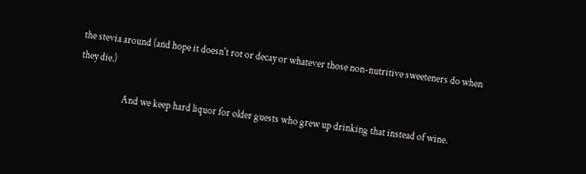the stevia around (and hope it doesn't rot or decay or whatever those non-nutritive sweeteners do when they die.)

                      And we keep hard liquor for older guests who grew up drinking that instead of wine.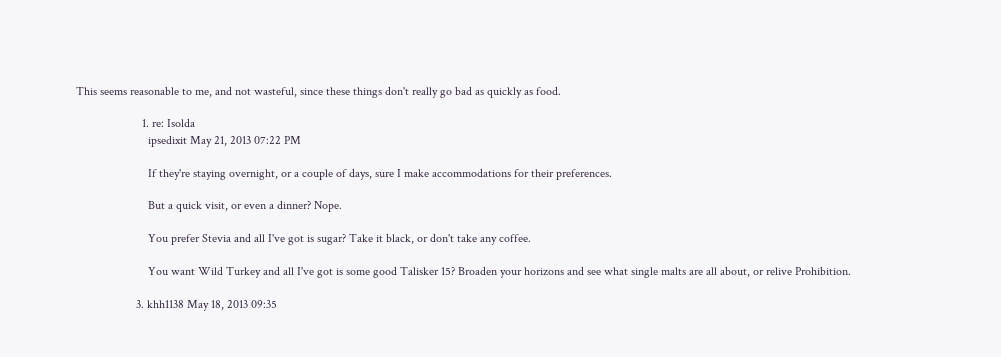This seems reasonable to me, and not wasteful, since these things don't really go bad as quickly as food.

                      1. re: Isolda
                        ipsedixit May 21, 2013 07:22 PM

                        If they're staying overnight, or a couple of days, sure I make accommodations for their preferences.

                        But a quick visit, or even a dinner? Nope.

                        You prefer Stevia and all I've got is sugar? Take it black, or don't take any coffee.

                        You want Wild Turkey and all I've got is some good Talisker 15? Broaden your horizons and see what single malts are all about, or relive Prohibition.

                    3. khh1138 May 18, 2013 09:35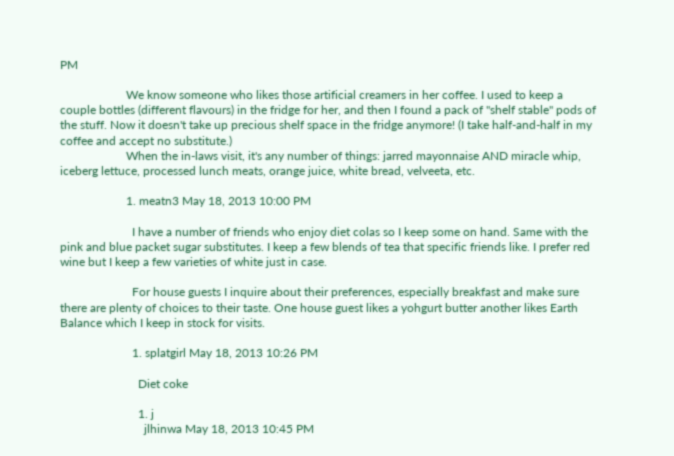PM

                      We know someone who likes those artificial creamers in her coffee. I used to keep a couple bottles (different flavours) in the fridge for her, and then I found a pack of "shelf stable" pods of the stuff. Now it doesn't take up precious shelf space in the fridge anymore! (I take half-and-half in my coffee and accept no substitute.)
                      When the in-laws visit, it's any number of things: jarred mayonnaise AND miracle whip, iceberg lettuce, processed lunch meats, orange juice, white bread, velveeta, etc.

                      1. meatn3 May 18, 2013 10:00 PM

                        I have a number of friends who enjoy diet colas so I keep some on hand. Same with the pink and blue packet sugar substitutes. I keep a few blends of tea that specific friends like. I prefer red wine but I keep a few varieties of white just in case.

                        For house guests I inquire about their preferences, especially breakfast and make sure there are plenty of choices to their taste. One house guest likes a yohgurt butter another likes Earth Balance which I keep in stock for visits.

                        1. splatgirl May 18, 2013 10:26 PM

                          Diet coke

                          1. j
                            jlhinwa May 18, 2013 10:45 PM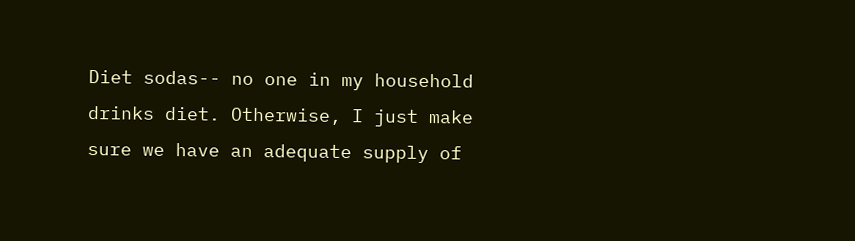Diet sodas-- no one in my household drinks diet. Otherwise, I just make sure we have an adequate supply of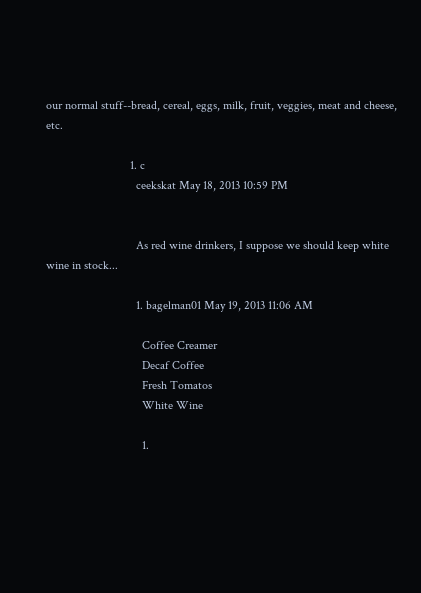our normal stuff--bread, cereal, eggs, milk, fruit, veggies, meat and cheese, etc.

                            1. c
                              ceekskat May 18, 2013 10:59 PM


                              As red wine drinkers, I suppose we should keep white wine in stock...

                              1. bagelman01 May 19, 2013 11:06 AM

                                Coffee Creamer
                                Decaf Coffee
                                Fresh Tomatos
                                White Wine

                                1.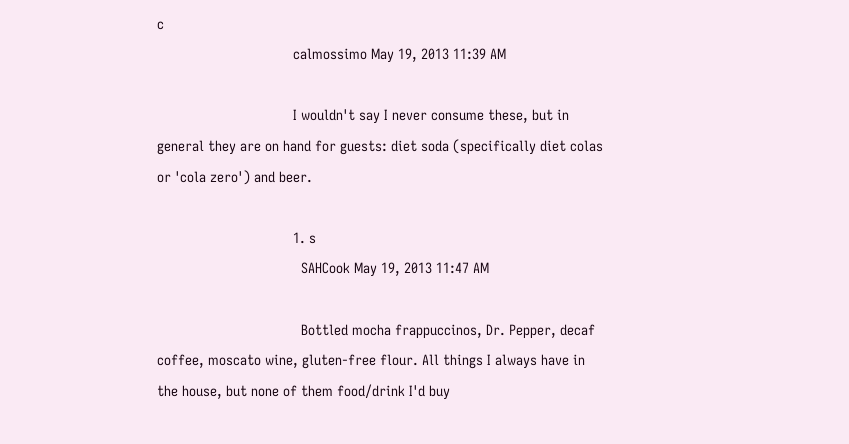c
                                  calmossimo May 19, 2013 11:39 AM

                                  I wouldn't say I never consume these, but in general they are on hand for guests: diet soda (specifically diet colas or 'cola zero') and beer.

                                  1. s
                                    SAHCook May 19, 2013 11:47 AM

                                    Bottled mocha frappuccinos, Dr. Pepper, decaf coffee, moscato wine, gluten-free flour. All things I always have in the house, but none of them food/drink I'd buy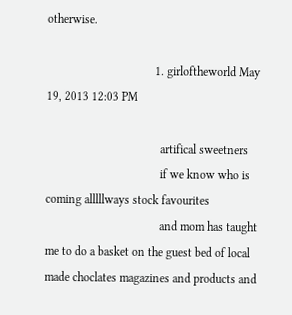otherwise.

                                    1. girloftheworld May 19, 2013 12:03 PM

                                      artifical sweetners
                                      if we know who is coming alllllways stock favourites
                                      and mom has taught me to do a basket on the guest bed of local made choclates magazines and products and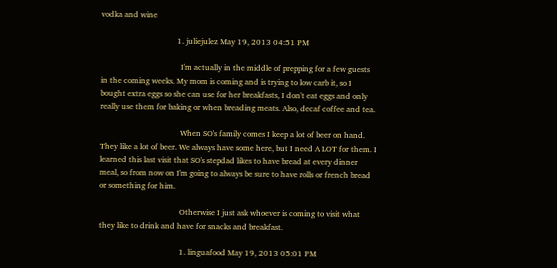vodka and wine

                                      1. juliejulez May 19, 2013 04:51 PM

                                        I'm actually in the middle of prepping for a few guests in the coming weeks. My mom is coming and is trying to low carb it, so I bought extra eggs so she can use for her breakfasts, I don't eat eggs and only really use them for baking or when breading meats. Also, decaf coffee and tea.

                                        When SO's family comes I keep a lot of beer on hand. They like a lot of beer. We always have some here, but I need A LOT for them. I learned this last visit that SO's stepdad likes to have bread at every dinner meal, so from now on I'm going to always be sure to have rolls or french bread or something for him.

                                        Otherwise I just ask whoever is coming to visit what they like to drink and have for snacks and breakfast.

                                        1. linguafood May 19, 2013 05:01 PM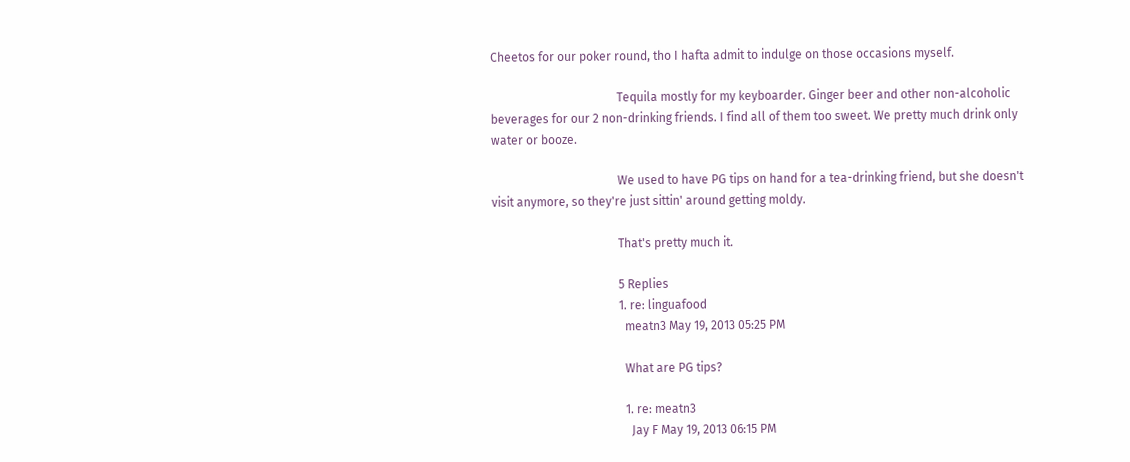Cheetos for our poker round, tho I hafta admit to indulge on those occasions myself.

                                          Tequila mostly for my keyboarder. Ginger beer and other non-alcoholic beverages for our 2 non-drinking friends. I find all of them too sweet. We pretty much drink only water or booze.

                                          We used to have PG tips on hand for a tea-drinking friend, but she doesn't visit anymore, so they're just sittin' around getting moldy.

                                          That's pretty much it.

                                          5 Replies
                                          1. re: linguafood
                                            meatn3 May 19, 2013 05:25 PM

                                            What are PG tips?

                                            1. re: meatn3
                                              Jay F May 19, 2013 06:15 PM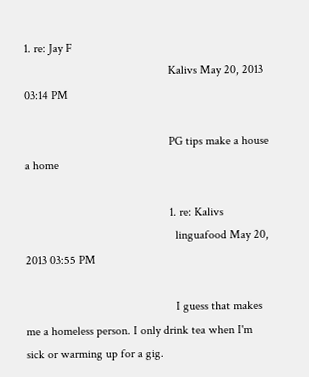1. re: Jay F
                                                Kalivs May 20, 2013 03:14 PM

                                                PG tips make a house a home

                                                1. re: Kalivs
                                                  linguafood May 20, 2013 03:55 PM

                                                  I guess that makes me a homeless person. I only drink tea when I'm sick or warming up for a gig.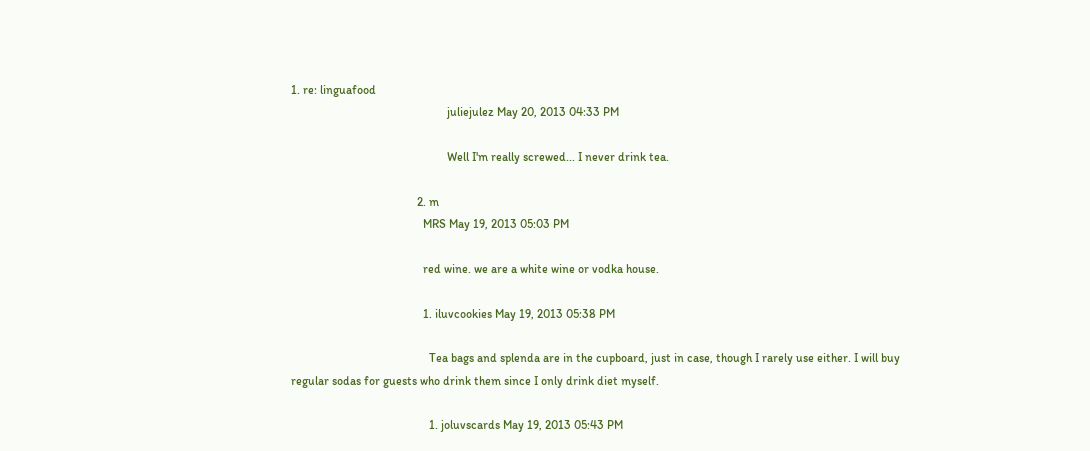1. re: linguafood
                                                    juliejulez May 20, 2013 04:33 PM

                                                    Well I'm really screwed... I never drink tea.

                                          2. m
                                            MRS May 19, 2013 05:03 PM

                                            red wine. we are a white wine or vodka house.

                                            1. iluvcookies May 19, 2013 05:38 PM

                                              Tea bags and splenda are in the cupboard, just in case, though I rarely use either. I will buy regular sodas for guests who drink them since I only drink diet myself.

                                              1. joluvscards May 19, 2013 05:43 PM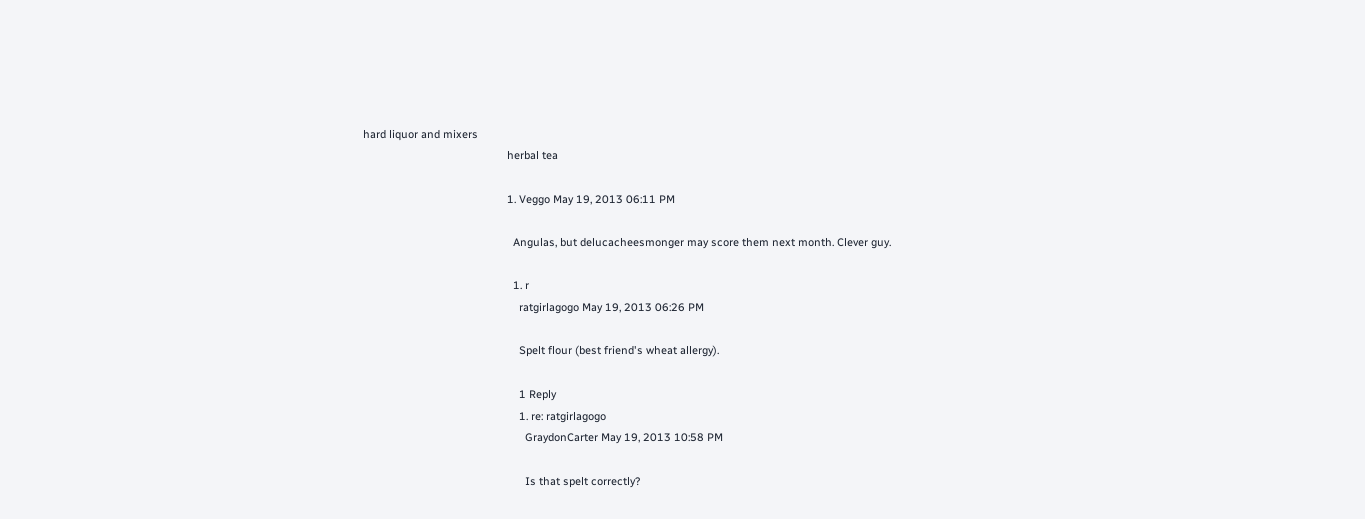hard liquor and mixers
                                                herbal tea

                                                1. Veggo May 19, 2013 06:11 PM

                                                  Angulas, but delucacheesmonger may score them next month. Clever guy.

                                                  1. r
                                                    ratgirlagogo May 19, 2013 06:26 PM

                                                    Spelt flour (best friend's wheat allergy).

                                                    1 Reply
                                                    1. re: ratgirlagogo
                                                      GraydonCarter May 19, 2013 10:58 PM

                                                      Is that spelt correctly?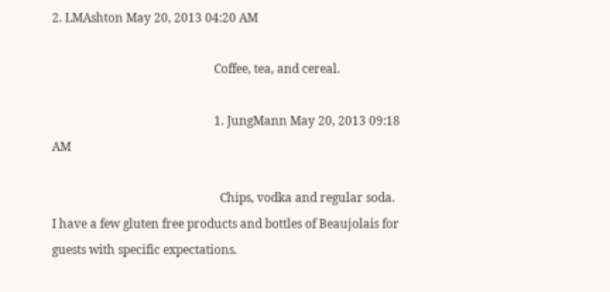2. LMAshton May 20, 2013 04:20 AM

                                                      Coffee, tea, and cereal.

                                                      1. JungMann May 20, 2013 09:18 AM

                                                        Chips, vodka and regular soda. I have a few gluten free products and bottles of Beaujolais for guests with specific expectations.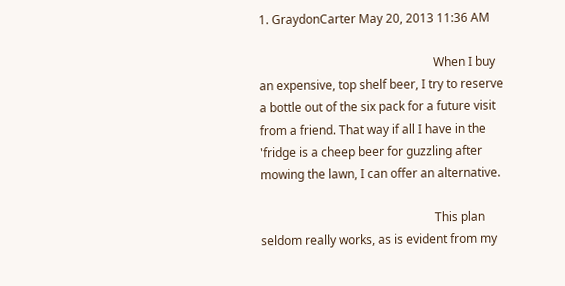1. GraydonCarter May 20, 2013 11:36 AM

                                                          When I buy an expensive, top shelf beer, I try to reserve a bottle out of the six pack for a future visit from a friend. That way if all I have in the 'fridge is a cheep beer for guzzling after mowing the lawn, I can offer an alternative.

                                                          This plan seldom really works, as is evident from my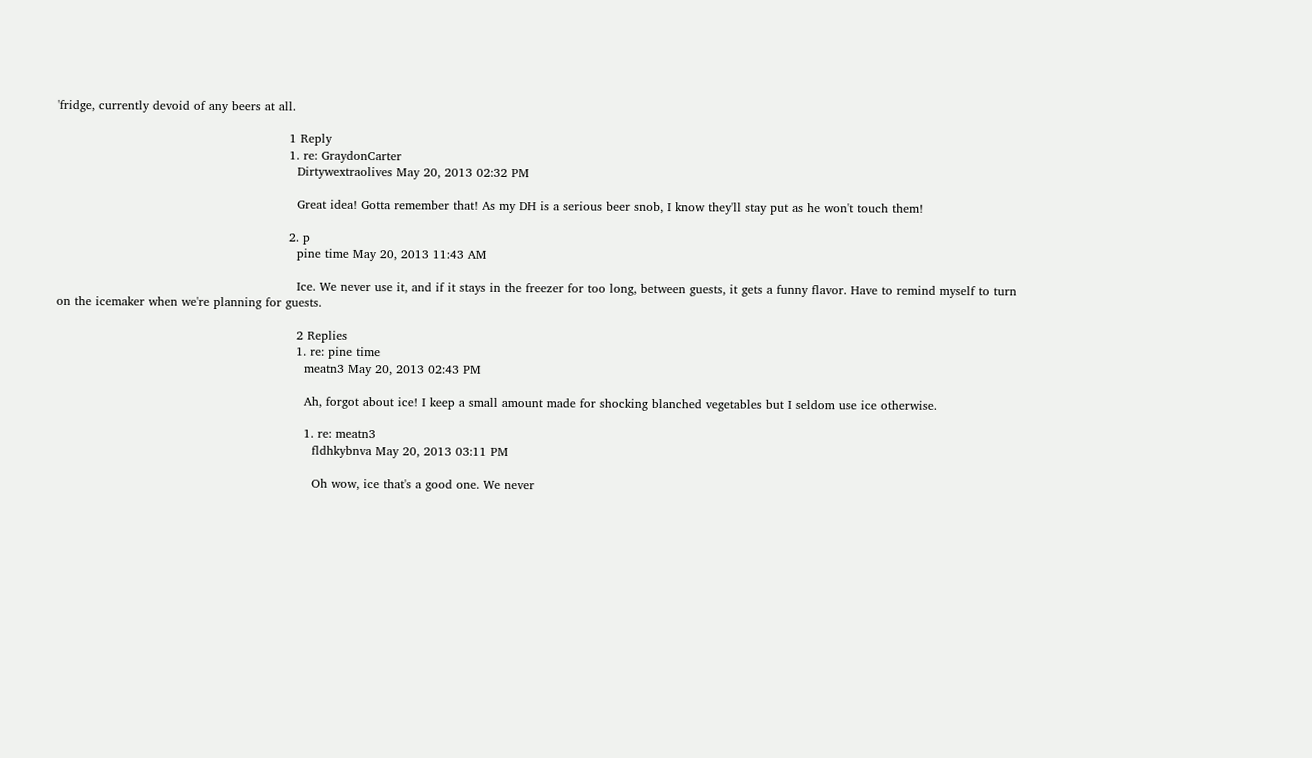'fridge, currently devoid of any beers at all.

                                                          1 Reply
                                                          1. re: GraydonCarter
                                                            Dirtywextraolives May 20, 2013 02:32 PM

                                                            Great idea! Gotta remember that! As my DH is a serious beer snob, I know they'll stay put as he won't touch them!

                                                          2. p
                                                            pine time May 20, 2013 11:43 AM

                                                            Ice. We never use it, and if it stays in the freezer for too long, between guests, it gets a funny flavor. Have to remind myself to turn on the icemaker when we're planning for guests.

                                                            2 Replies
                                                            1. re: pine time
                                                              meatn3 May 20, 2013 02:43 PM

                                                              Ah, forgot about ice! I keep a small amount made for shocking blanched vegetables but I seldom use ice otherwise.

                                                              1. re: meatn3
                                                                fldhkybnva May 20, 2013 03:11 PM

                                                                Oh wow, ice that's a good one. We never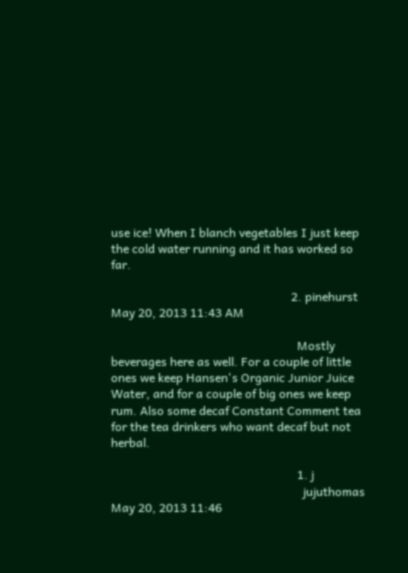use ice! When I blanch vegetables I just keep the cold water running and it has worked so far.

                                                            2. pinehurst May 20, 2013 11:43 AM

                                                              Mostly beverages here as well. For a couple of little ones we keep Hansen's Organic Junior Juice Water, and for a couple of big ones we keep rum. Also some decaf Constant Comment tea for the tea drinkers who want decaf but not herbal.

                                                              1. j
                                                                jujuthomas May 20, 2013 11:46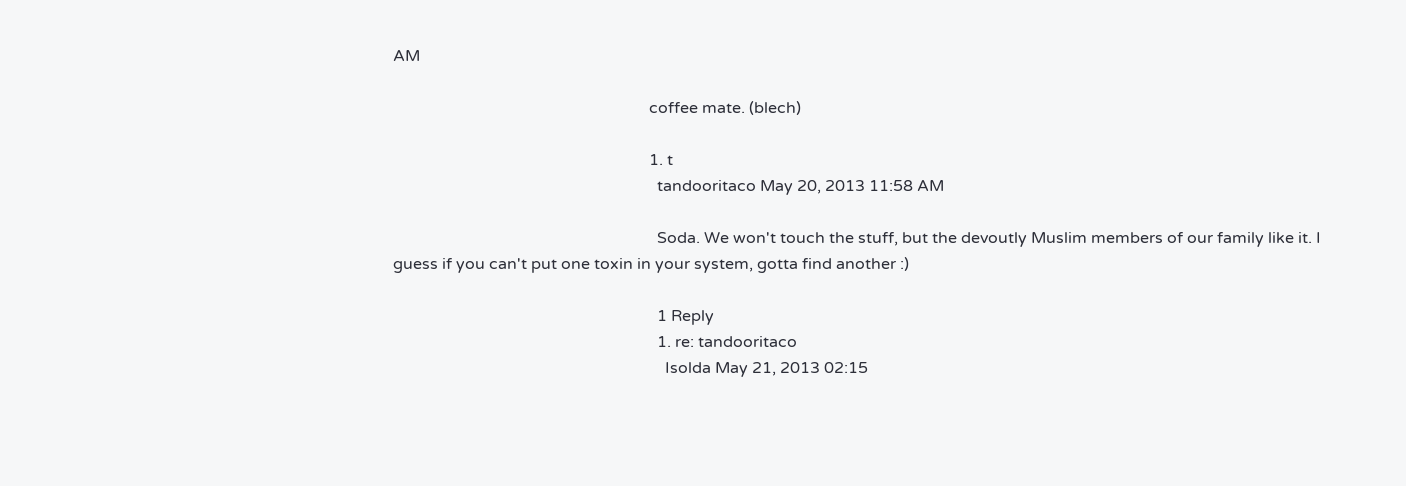AM

                                                                coffee mate. (blech)

                                                                1. t
                                                                  tandooritaco May 20, 2013 11:58 AM

                                                                  Soda. We won't touch the stuff, but the devoutly Muslim members of our family like it. I guess if you can't put one toxin in your system, gotta find another :)

                                                                  1 Reply
                                                                  1. re: tandooritaco
                                                                    Isolda May 21, 2013 02:15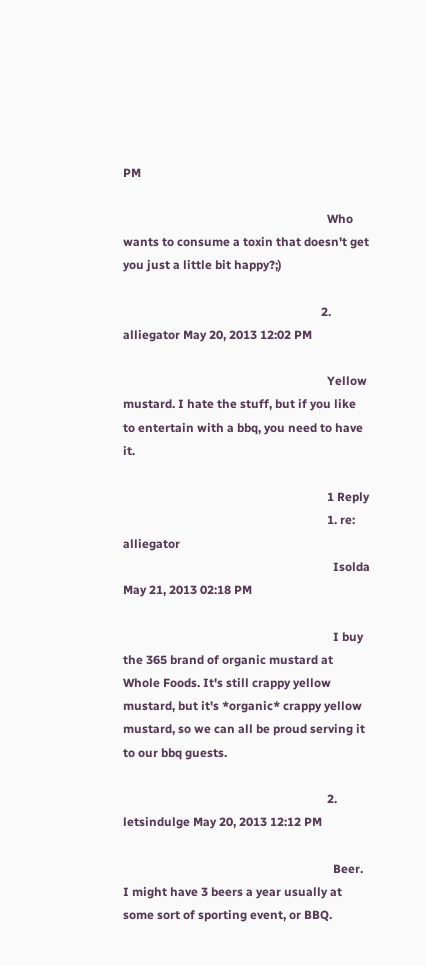PM

                                                                    Who wants to consume a toxin that doesn't get you just a little bit happy?;)

                                                                  2. alliegator May 20, 2013 12:02 PM

                                                                    Yellow mustard. I hate the stuff, but if you like to entertain with a bbq, you need to have it.

                                                                    1 Reply
                                                                    1. re: alliegator
                                                                      Isolda May 21, 2013 02:18 PM

                                                                      I buy the 365 brand of organic mustard at Whole Foods. It's still crappy yellow mustard, but it's *organic* crappy yellow mustard, so we can all be proud serving it to our bbq guests.

                                                                    2. letsindulge May 20, 2013 12:12 PM

                                                                      Beer. I might have 3 beers a year usually at some sort of sporting event, or BBQ.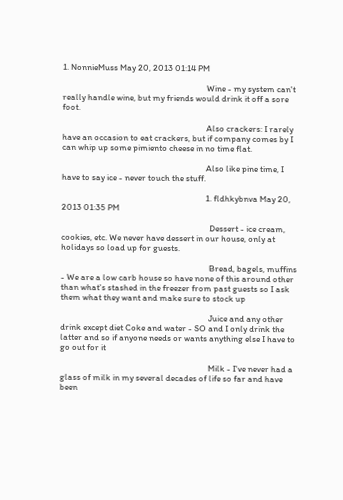1. NonnieMuss May 20, 2013 01:14 PM

                                                                        Wine - my system can't really handle wine, but my friends would drink it off a sore foot.

                                                                        Also crackers: I rarely have an occasion to eat crackers, but if company comes by I can whip up some pimiento cheese in no time flat.

                                                                        Also like pine time, I have to say ice - never touch the stuff.

                                                                        1. fldhkybnva May 20, 2013 01:35 PM

                                                                          Dessert - ice cream, cookies, etc. We never have dessert in our house, only at holidays so load up for guests.

                                                                          Bread, bagels, muffins - We are a low carb house so have none of this around other than what's stashed in the freezer from past guests so I ask them what they want and make sure to stock up

                                                                          Juice and any other drink except diet Coke and water - SO and I only drink the latter and so if anyone needs or wants anything else I have to go out for it

                                                                          Milk - I've never had a glass of milk in my several decades of life so far and have been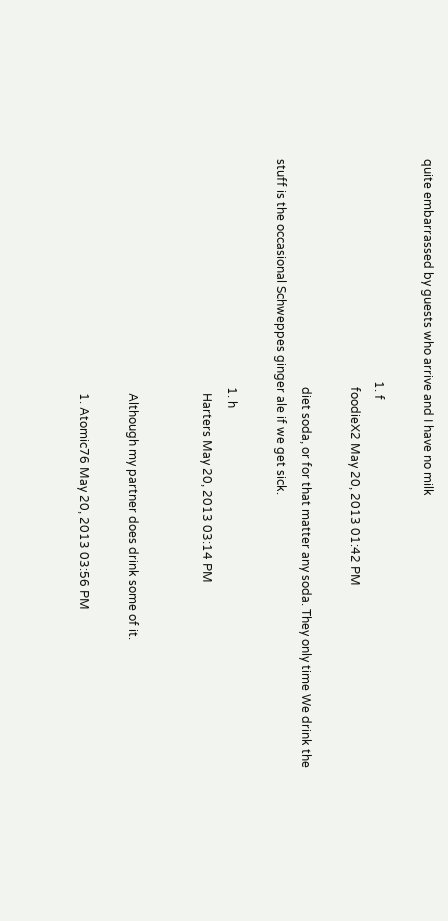quite embarrassed by guests who arrive and I have no milk

                                                                          1. f
                                                                            foodieX2 May 20, 2013 01:42 PM

                                                                            diet soda, or for that matter any soda. They only time We drink the stuff is the occasional Schweppes ginger ale if we get sick.

                                                                            1. h
                                                                              Harters May 20, 2013 03:14 PM


                                                                              Although my partner does drink some of it.

                                                                              1. Atomic76 May 20, 2013 03:56 PM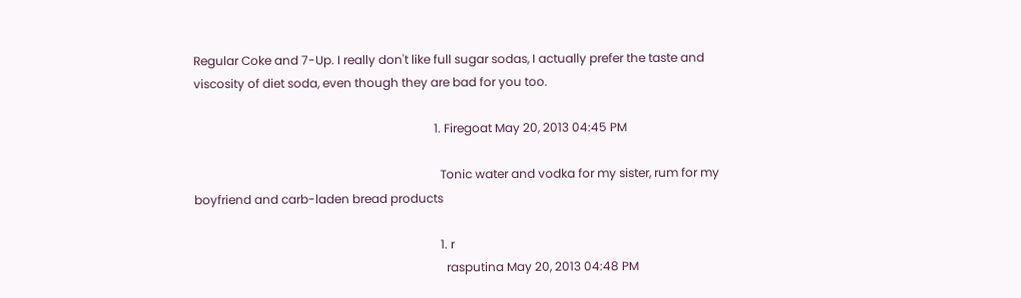Regular Coke and 7-Up. I really don't like full sugar sodas, I actually prefer the taste and viscosity of diet soda, even though they are bad for you too.

                                                                                1. Firegoat May 20, 2013 04:45 PM

                                                                                  Tonic water and vodka for my sister, rum for my boyfriend and carb-laden bread products

                                                                                  1. r
                                                                                    rasputina May 20, 2013 04:48 PM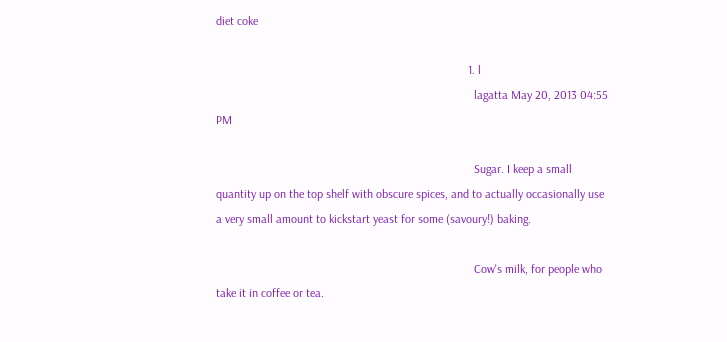diet coke

                                                                                    1. l
                                                                                      lagatta May 20, 2013 04:55 PM

                                                                                      Sugar. I keep a small quantity up on the top shelf with obscure spices, and to actually occasionally use a very small amount to kickstart yeast for some (savoury!) baking.

                                                                                      Cow's milk, for people who take it in coffee or tea.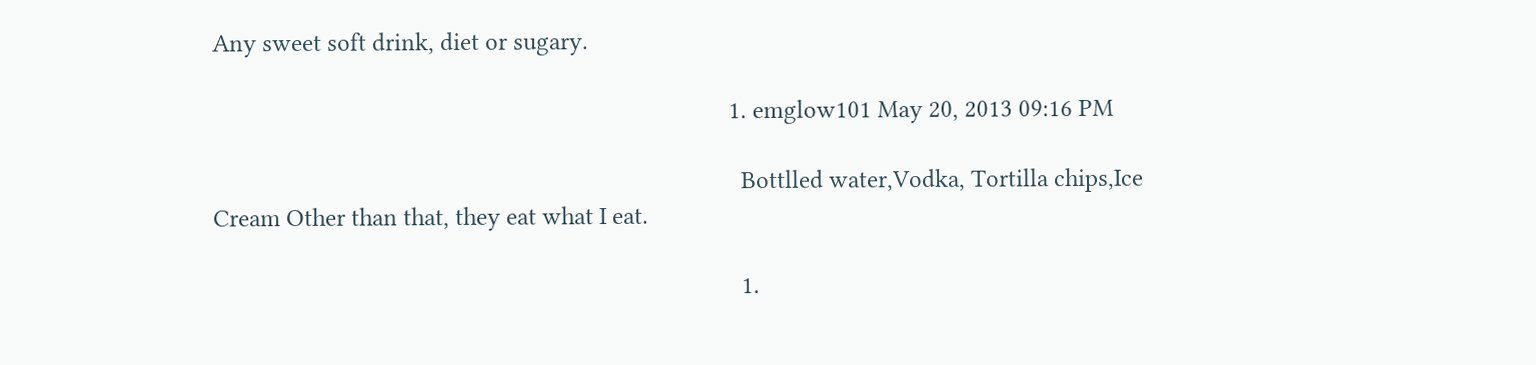Any sweet soft drink, diet or sugary.

                                                                                      1. emglow101 May 20, 2013 09:16 PM

                                                                                        Bottlled water,Vodka, Tortilla chips,Ice Cream Other than that, they eat what I eat.

                                                                                        1.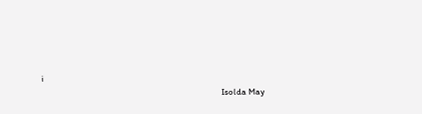i
                                                                                          Isolda May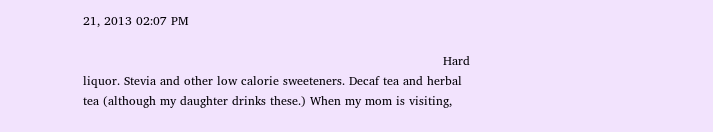21, 2013 02:07 PM

                                                                                          Hard liquor. Stevia and other low calorie sweeteners. Decaf tea and herbal tea (although my daughter drinks these.) When my mom is visiting,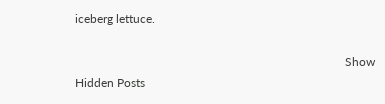iceberg lettuce.

                                                                                          Show Hidden Posts